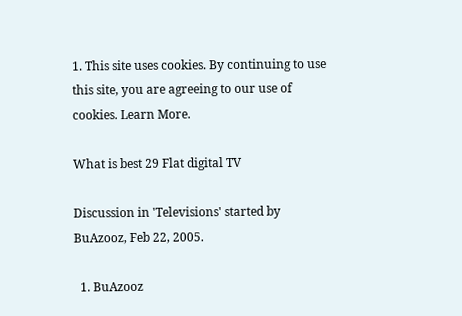1. This site uses cookies. By continuing to use this site, you are agreeing to our use of cookies. Learn More.

What is best 29 Flat digital TV

Discussion in 'Televisions' started by BuAzooz, Feb 22, 2005.

  1. BuAzooz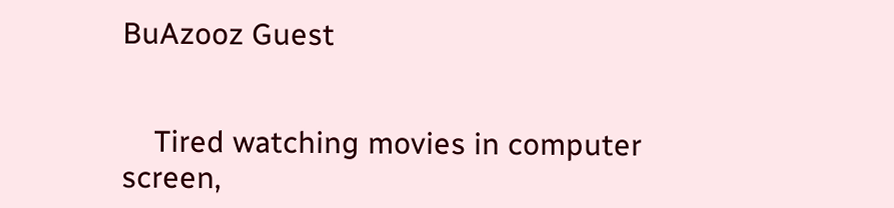BuAzooz Guest


    Tired watching movies in computer screen,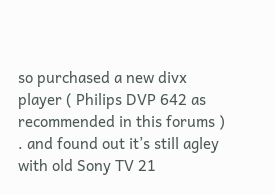so purchased a new divx player ( Philips DVP 642 as recommended in this forums ) . and found out it’s still agley with old Sony TV 21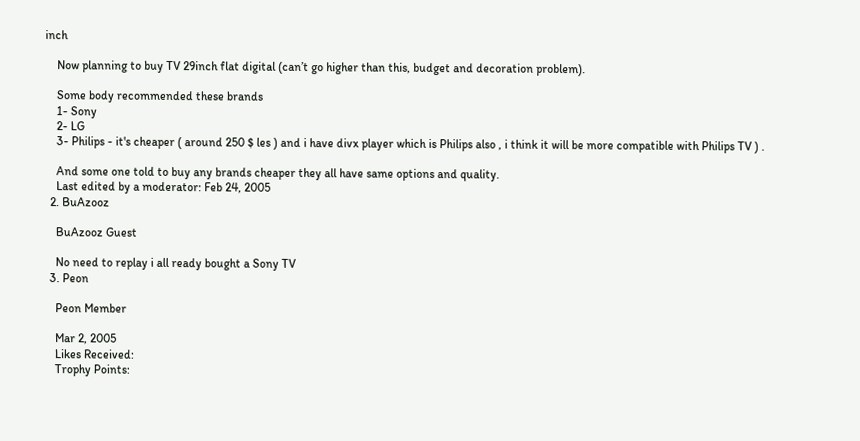inch

    Now planning to buy TV 29inch flat digital (can’t go higher than this, budget and decoration problem).

    Some body recommended these brands
    1- Sony
    2- LG
    3- Philips - it's cheaper ( around 250 $ les ) and i have divx player which is Philips also , i think it will be more compatible with Philips TV ) .

    And some one told to buy any brands cheaper they all have same options and quality.
    Last edited by a moderator: Feb 24, 2005
  2. BuAzooz

    BuAzooz Guest

    No need to replay i all ready bought a Sony TV
  3. Peon

    Peon Member

    Mar 2, 2005
    Likes Received:
    Trophy Points: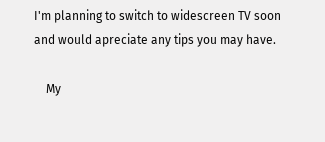I'm planning to switch to widescreen TV soon and would apreciate any tips you may have.

    My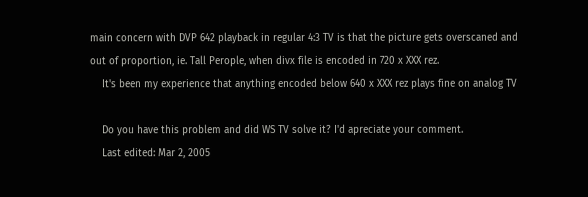main concern with DVP 642 playback in regular 4:3 TV is that the picture gets overscaned and out of proportion, ie. Tall Perople, when divx file is encoded in 720 x XXX rez.
    It's been my experience that anything encoded below 640 x XXX rez plays fine on analog TV

    Do you have this problem and did WS TV solve it? I'd apreciate your comment.
    Last edited: Mar 2, 2005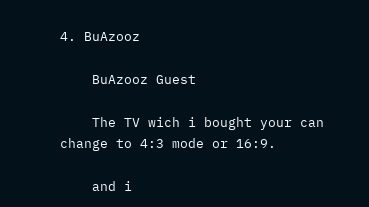4. BuAzooz

    BuAzooz Guest

    The TV wich i bought your can change to 4:3 mode or 16:9.

    and i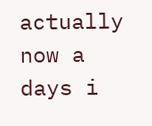actually now a days i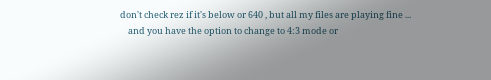don't check rez if it's below or 640 , but all my files are playing fine ...
    and you have the option to change to 4:3 mode or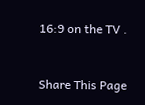16:9 on the TV .


Share This Page